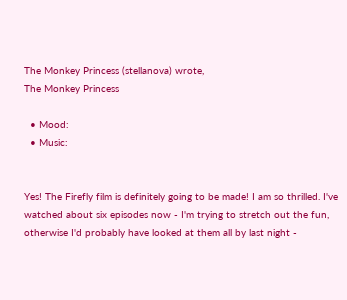The Monkey Princess (stellanova) wrote,
The Monkey Princess

  • Mood:
  • Music:


Yes! The Firefly film is definitely going to be made! I am so thrilled. I've watched about six episodes now - I'm trying to stretch out the fun, otherwise I'd probably have looked at them all by last night -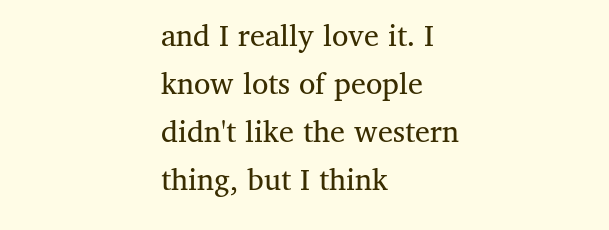and I really love it. I know lots of people didn't like the western thing, but I think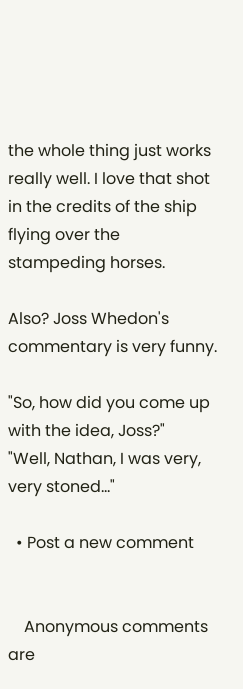the whole thing just works really well. I love that shot in the credits of the ship flying over the stampeding horses.

Also? Joss Whedon's commentary is very funny.

"So, how did you come up with the idea, Joss?"
"Well, Nathan, I was very, very stoned..."

  • Post a new comment


    Anonymous comments are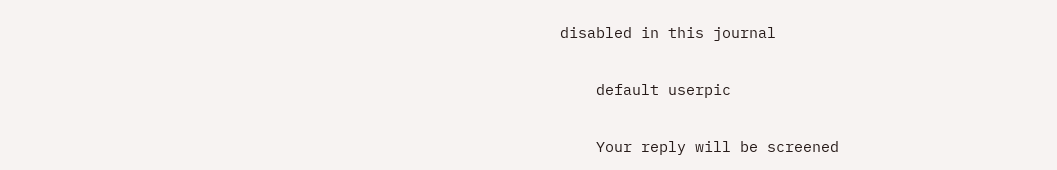disabled in this journal

    default userpic

    Your reply will be screened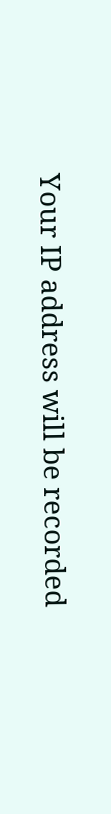Your IP address will be recorded